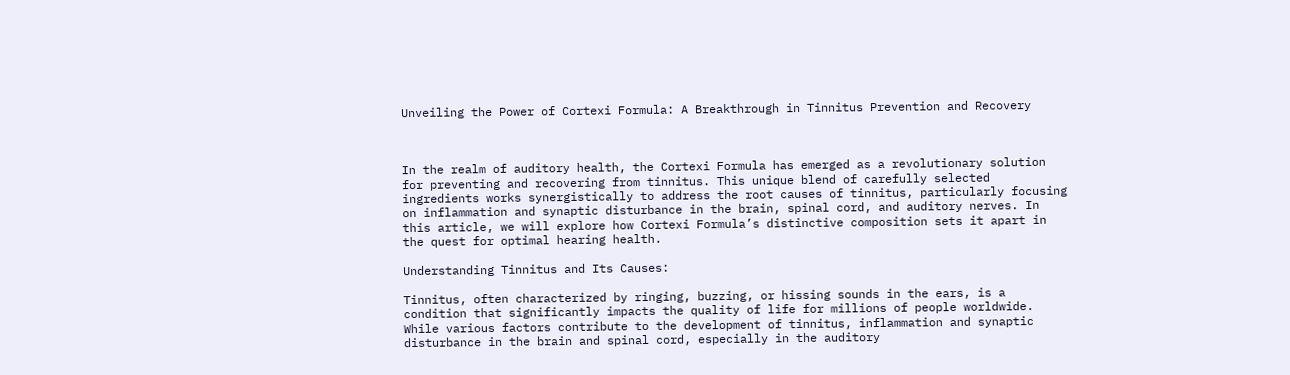Unveiling the Power of Cortexi Formula: A Breakthrough in Tinnitus Prevention and Recovery



In the realm of auditory health, the Cortexi Formula has emerged as a revolutionary solution for preventing and recovering from tinnitus. This unique blend of carefully selected ingredients works synergistically to address the root causes of tinnitus, particularly focusing on inflammation and synaptic disturbance in the brain, spinal cord, and auditory nerves. In this article, we will explore how Cortexi Formula’s distinctive composition sets it apart in the quest for optimal hearing health.

Understanding Tinnitus and Its Causes:

Tinnitus, often characterized by ringing, buzzing, or hissing sounds in the ears, is a condition that significantly impacts the quality of life for millions of people worldwide. While various factors contribute to the development of tinnitus, inflammation and synaptic disturbance in the brain and spinal cord, especially in the auditory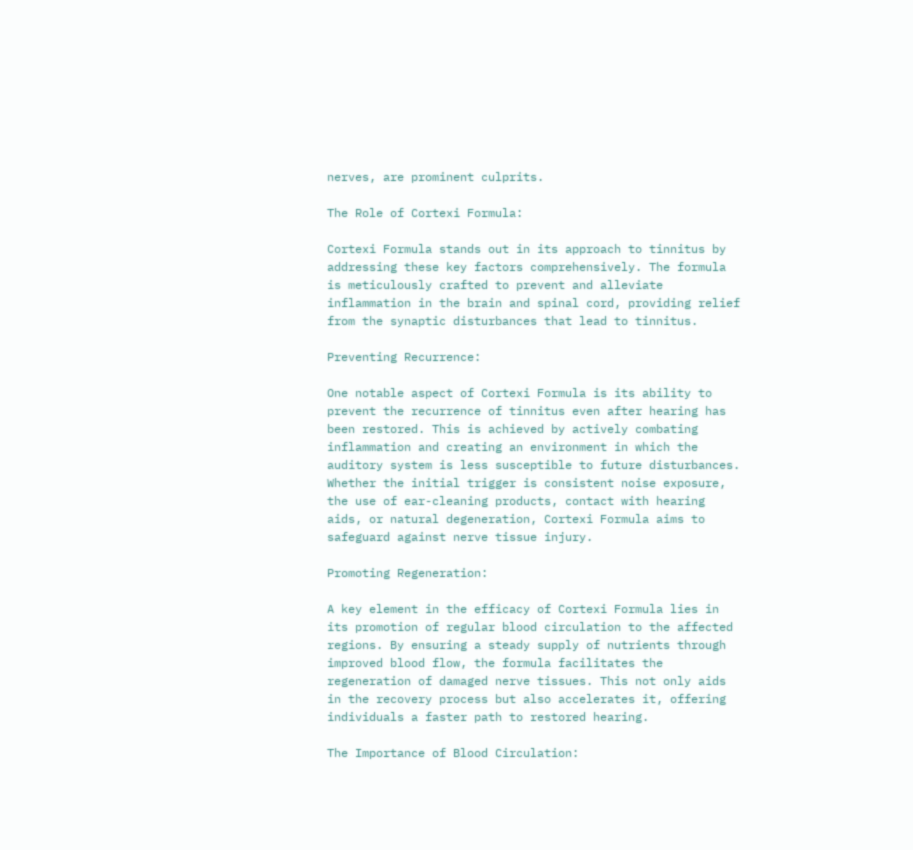nerves, are prominent culprits.

The Role of Cortexi Formula:

Cortexi Formula stands out in its approach to tinnitus by addressing these key factors comprehensively. The formula is meticulously crafted to prevent and alleviate inflammation in the brain and spinal cord, providing relief from the synaptic disturbances that lead to tinnitus.

Preventing Recurrence:

One notable aspect of Cortexi Formula is its ability to prevent the recurrence of tinnitus even after hearing has been restored. This is achieved by actively combating inflammation and creating an environment in which the auditory system is less susceptible to future disturbances. Whether the initial trigger is consistent noise exposure, the use of ear-cleaning products, contact with hearing aids, or natural degeneration, Cortexi Formula aims to safeguard against nerve tissue injury.

Promoting Regeneration:

A key element in the efficacy of Cortexi Formula lies in its promotion of regular blood circulation to the affected regions. By ensuring a steady supply of nutrients through improved blood flow, the formula facilitates the regeneration of damaged nerve tissues. This not only aids in the recovery process but also accelerates it, offering individuals a faster path to restored hearing.

The Importance of Blood Circulation: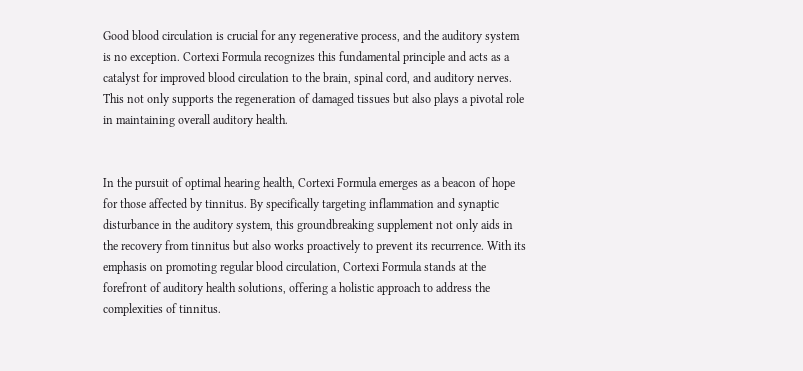Good blood circulation is crucial for any regenerative process, and the auditory system is no exception. Cortexi Formula recognizes this fundamental principle and acts as a catalyst for improved blood circulation to the brain, spinal cord, and auditory nerves. This not only supports the regeneration of damaged tissues but also plays a pivotal role in maintaining overall auditory health.


In the pursuit of optimal hearing health, Cortexi Formula emerges as a beacon of hope for those affected by tinnitus. By specifically targeting inflammation and synaptic disturbance in the auditory system, this groundbreaking supplement not only aids in the recovery from tinnitus but also works proactively to prevent its recurrence. With its emphasis on promoting regular blood circulation, Cortexi Formula stands at the forefront of auditory health solutions, offering a holistic approach to address the complexities of tinnitus.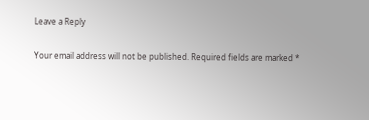Leave a Reply

Your email address will not be published. Required fields are marked *